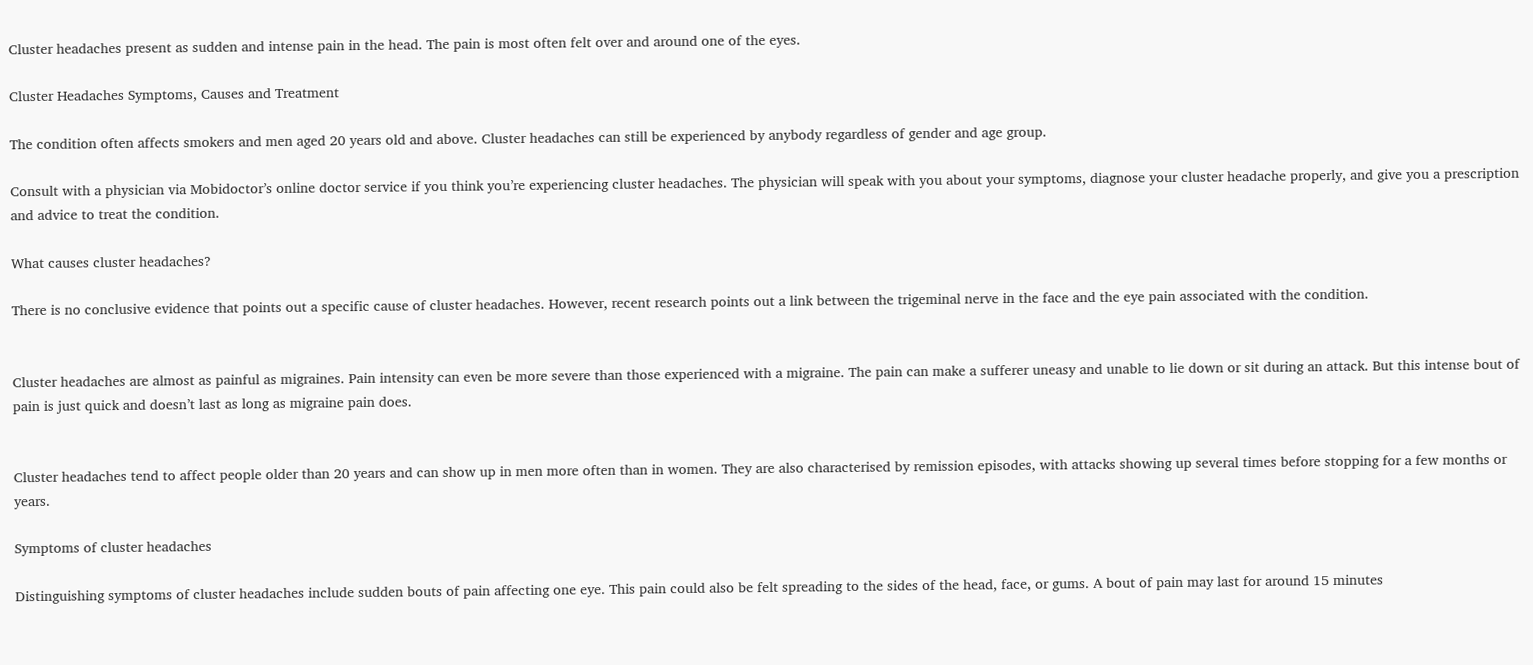Cluster headaches present as sudden and intense pain in the head. The pain is most often felt over and around one of the eyes.

Cluster Headaches Symptoms, Causes and Treatment

The condition often affects smokers and men aged 20 years old and above. Cluster headaches can still be experienced by anybody regardless of gender and age group.

Consult with a physician via Mobidoctor’s online doctor service if you think you’re experiencing cluster headaches. The physician will speak with you about your symptoms, diagnose your cluster headache properly, and give you a prescription and advice to treat the condition.

What causes cluster headaches?

There is no conclusive evidence that points out a specific cause of cluster headaches. However, recent research points out a link between the trigeminal nerve in the face and the eye pain associated with the condition.


Cluster headaches are almost as painful as migraines. Pain intensity can even be more severe than those experienced with a migraine. The pain can make a sufferer uneasy and unable to lie down or sit during an attack. But this intense bout of pain is just quick and doesn’t last as long as migraine pain does.


Cluster headaches tend to affect people older than 20 years and can show up in men more often than in women. They are also characterised by remission episodes, with attacks showing up several times before stopping for a few months or years.

Symptoms of cluster headaches

Distinguishing symptoms of cluster headaches include sudden bouts of pain affecting one eye. This pain could also be felt spreading to the sides of the head, face, or gums. A bout of pain may last for around 15 minutes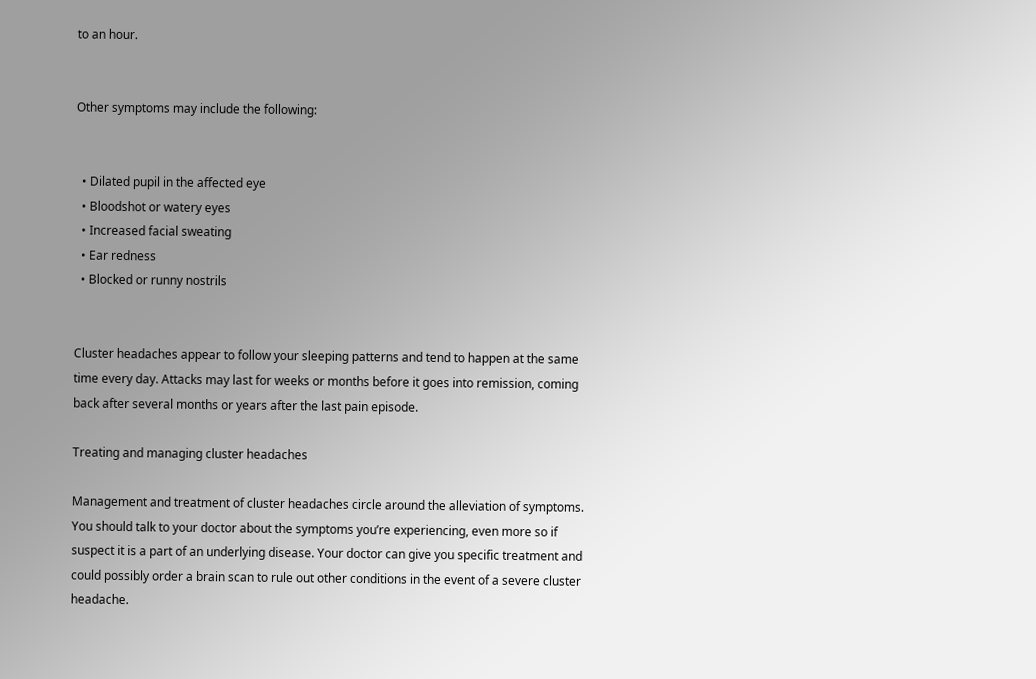to an hour.


Other symptoms may include the following:


  • Dilated pupil in the affected eye
  • Bloodshot or watery eyes
  • Increased facial sweating
  • Ear redness
  • Blocked or runny nostrils


Cluster headaches appear to follow your sleeping patterns and tend to happen at the same time every day. Attacks may last for weeks or months before it goes into remission, coming back after several months or years after the last pain episode.

Treating and managing cluster headaches

Management and treatment of cluster headaches circle around the alleviation of symptoms. You should talk to your doctor about the symptoms you’re experiencing, even more so if suspect it is a part of an underlying disease. Your doctor can give you specific treatment and could possibly order a brain scan to rule out other conditions in the event of a severe cluster headache.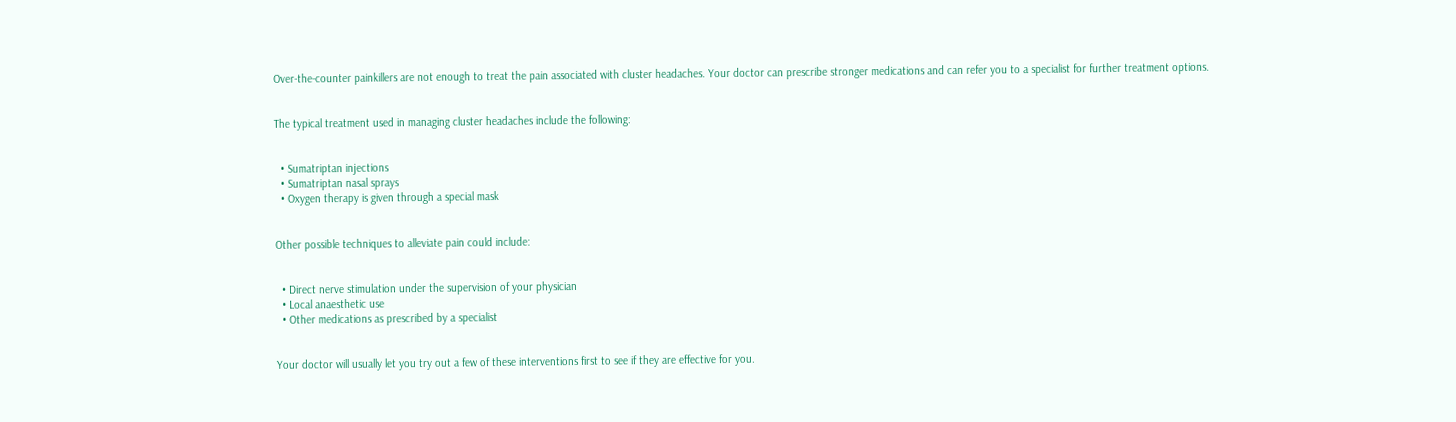Over-the-counter painkillers are not enough to treat the pain associated with cluster headaches. Your doctor can prescribe stronger medications and can refer you to a specialist for further treatment options.


The typical treatment used in managing cluster headaches include the following:


  • Sumatriptan injections
  • Sumatriptan nasal sprays
  • Oxygen therapy is given through a special mask


Other possible techniques to alleviate pain could include:


  • Direct nerve stimulation under the supervision of your physician
  • Local anaesthetic use
  • Other medications as prescribed by a specialist


Your doctor will usually let you try out a few of these interventions first to see if they are effective for you.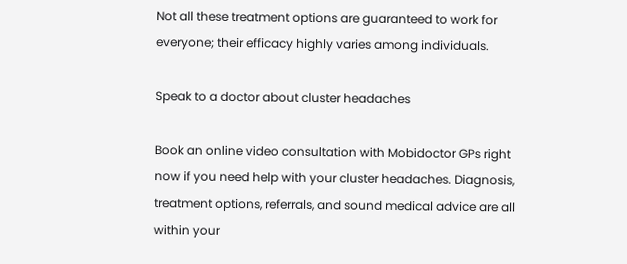Not all these treatment options are guaranteed to work for everyone; their efficacy highly varies among individuals.

Speak to a doctor about cluster headaches

Book an online video consultation with Mobidoctor GPs right now if you need help with your cluster headaches. Diagnosis, treatment options, referrals, and sound medical advice are all within your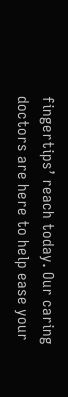fingertips’ reach today. Our caring doctors are here to help ease your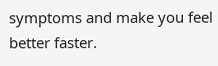symptoms and make you feel better faster.